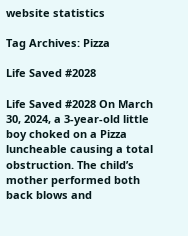website statistics

Tag Archives: Pizza

Life Saved #2028

Life Saved #2028 On March 30, 2024, a 3-year-old little boy choked on a Pizza luncheable causing a total obstruction. The child’s mother performed both back blows and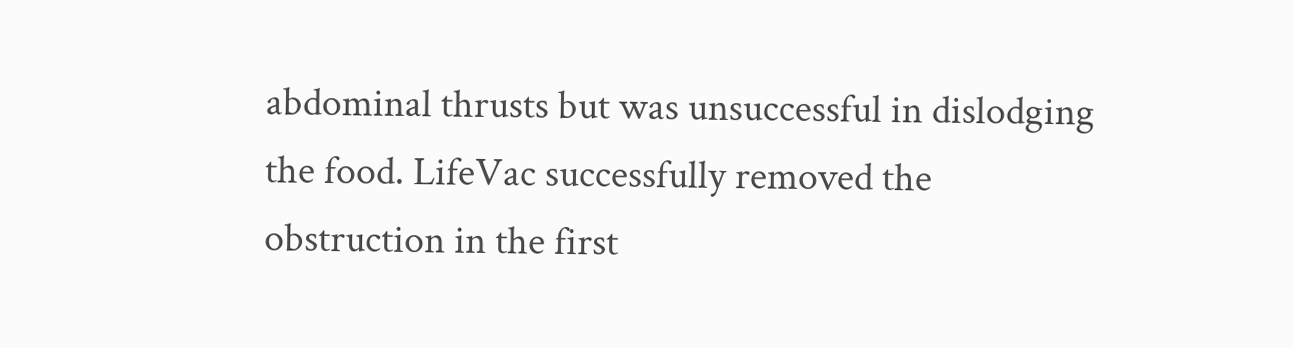abdominal thrusts but was unsuccessful in dislodging the food. LifeVac successfully removed the obstruction in the first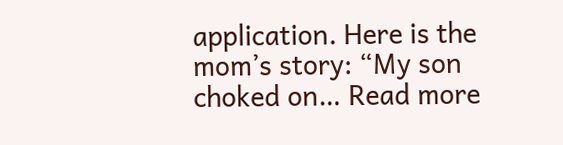application. Here is the mom’s story: “My son choked on… Read more